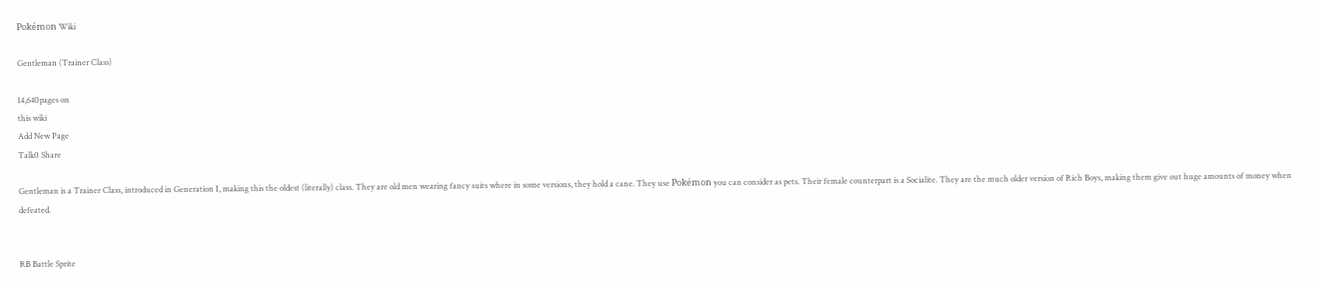Pokémon Wiki

Gentleman (Trainer Class)

14,640pages on
this wiki
Add New Page
Talk0 Share

Gentleman is a Trainer Class, introduced in Generation I, making this the oldest (literally) class. They are old men wearing fancy suits where in some versions, they hold a cane. They use Pokémon you can consider as pets. Their female counterpart is a Socialite. They are the much older version of Rich Boys, making them give out huge amounts of money when defeated.


RB Battle Sprite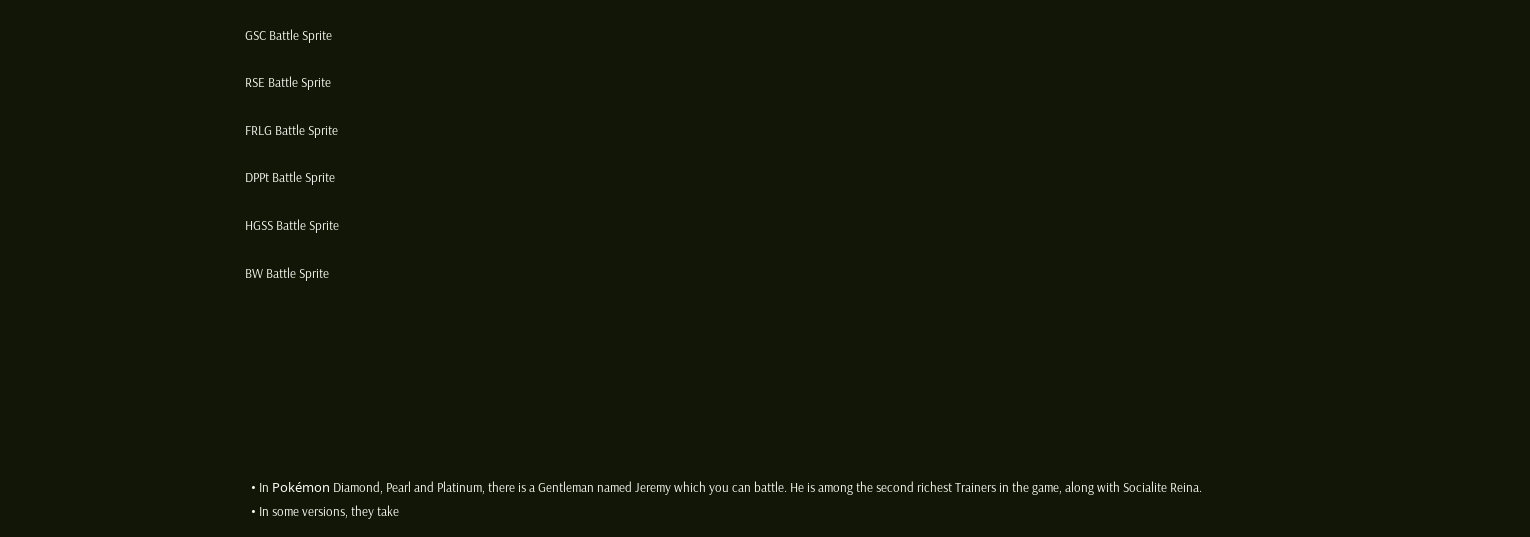GSC Battle Sprite

RSE Battle Sprite

FRLG Battle Sprite

DPPt Battle Sprite

HGSS Battle Sprite

BW Battle Sprite








  • In Pokémon Diamond, Pearl and Platinum, there is a Gentleman named Jeremy which you can battle. He is among the second richest Trainers in the game, along with Socialite Reina.
  • In some versions, they take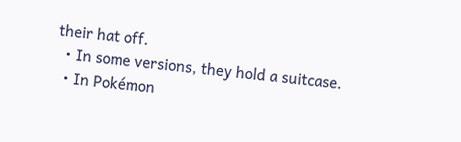their hat off.
  • In some versions, they hold a suitcase.
  • In Pokémon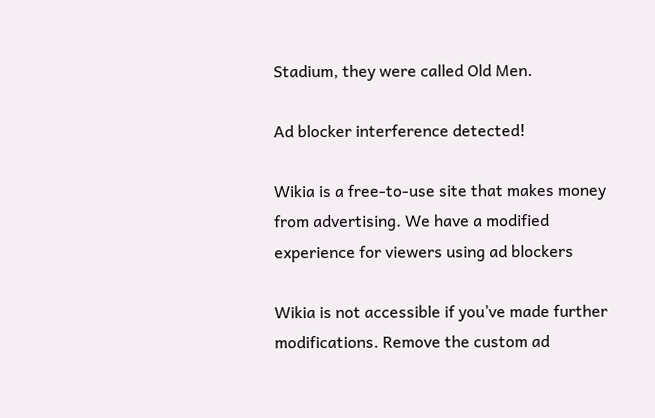Stadium, they were called Old Men.

Ad blocker interference detected!

Wikia is a free-to-use site that makes money from advertising. We have a modified experience for viewers using ad blockers

Wikia is not accessible if you’ve made further modifications. Remove the custom ad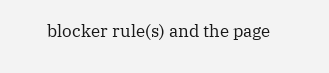blocker rule(s) and the page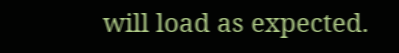will load as expected.